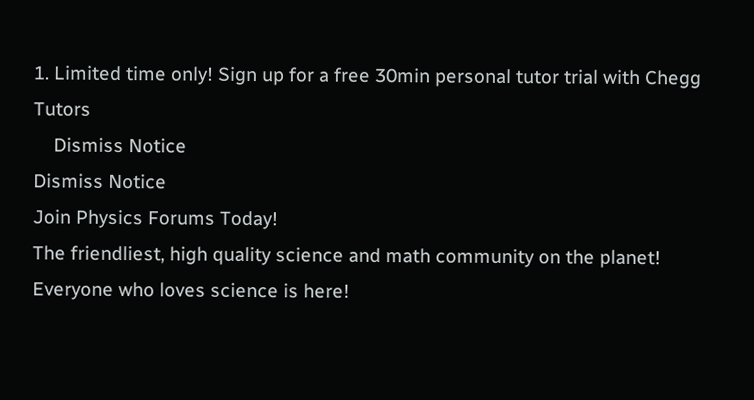1. Limited time only! Sign up for a free 30min personal tutor trial with Chegg Tutors
    Dismiss Notice
Dismiss Notice
Join Physics Forums Today!
The friendliest, high quality science and math community on the planet! Everyone who loves science is here!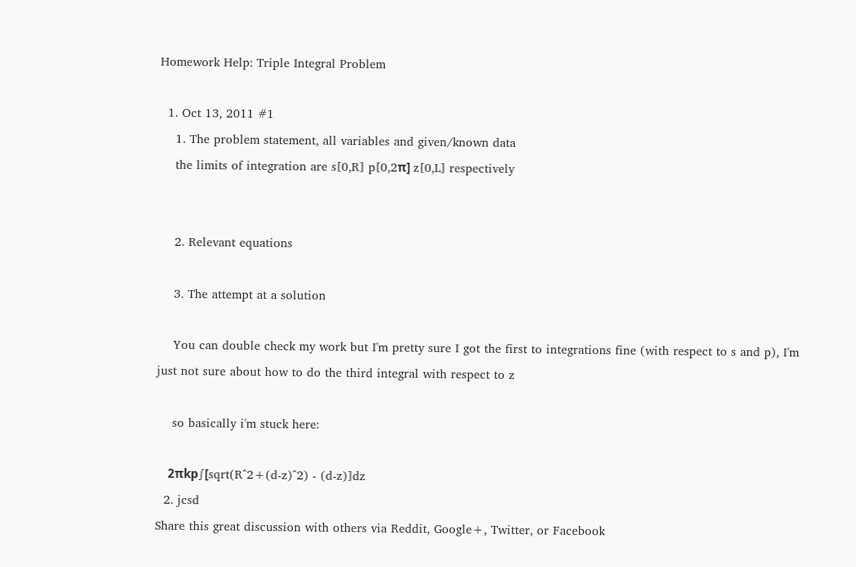Homework Help: Triple Integral Problem

  1. Oct 13, 2011 #1
    1. The problem statement, all variables and given/known data
    the limits of integration are s[0,R] p[0,2π] z[0,L] respectively


    2. Relevant equations

    3. The attempt at a solution

    You can double check my work but I'm pretty sure I got the first to integrations fine (with respect to s and p), I'm just not sure about how to do the third integral with respect to z

    so basically i'm stuck here:

    2πkp∫[sqrt(R^2+(d-z)^2) - (d-z)]dz
  2. jcsd
Share this great discussion with others via Reddit, Google+, Twitter, or Facebook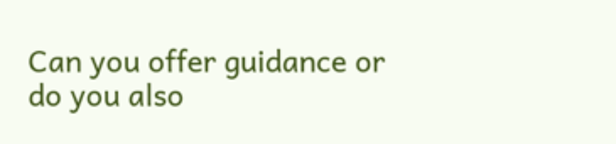Can you offer guidance or do you also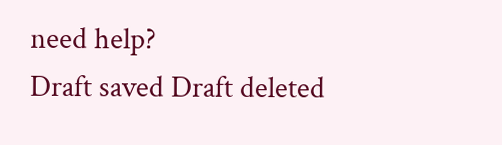need help?
Draft saved Draft deleted